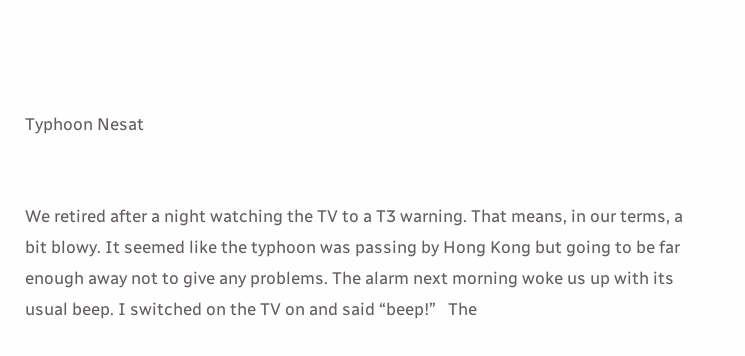Typhoon Nesat


We retired after a night watching the TV to a T3 warning. That means, in our terms, a bit blowy. It seemed like the typhoon was passing by Hong Kong but going to be far enough away not to give any problems. The alarm next morning woke us up with its usual beep. I switched on the TV on and said “beep!”   The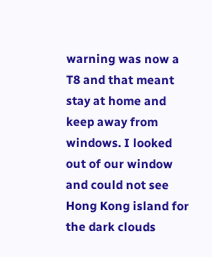warning was now a T8 and that meant stay at home and keep away from windows. I looked out of our window and could not see Hong Kong island for the dark clouds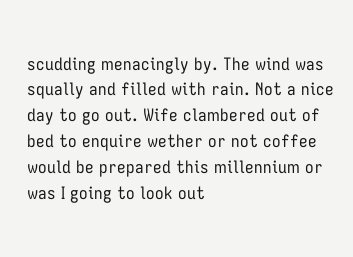scudding menacingly by. The wind was squally and filled with rain. Not a nice day to go out. Wife clambered out of bed to enquire wether or not coffee would be prepared this millennium or was I going to look out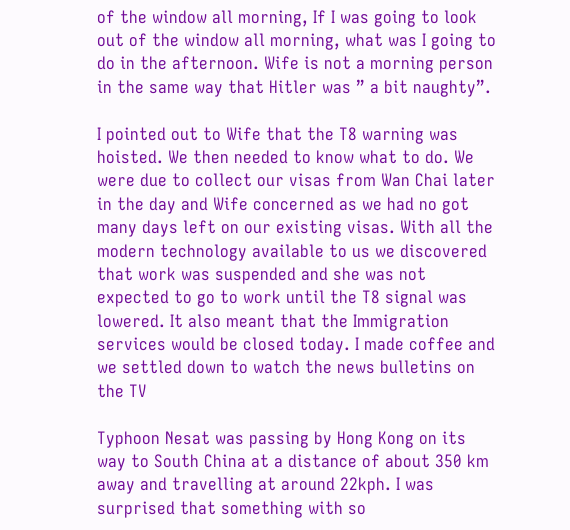of the window all morning, If I was going to look out of the window all morning, what was I going to do in the afternoon. Wife is not a morning person in the same way that Hitler was ” a bit naughty”.

I pointed out to Wife that the T8 warning was hoisted. We then needed to know what to do. We were due to collect our visas from Wan Chai later in the day and Wife concerned as we had no got many days left on our existing visas. With all the modern technology available to us we discovered that work was suspended and she was not expected to go to work until the T8 signal was lowered. It also meant that the Immigration services would be closed today. I made coffee and we settled down to watch the news bulletins on the TV

Typhoon Nesat was passing by Hong Kong on its way to South China at a distance of about 350 km away and travelling at around 22kph. I was surprised that something with so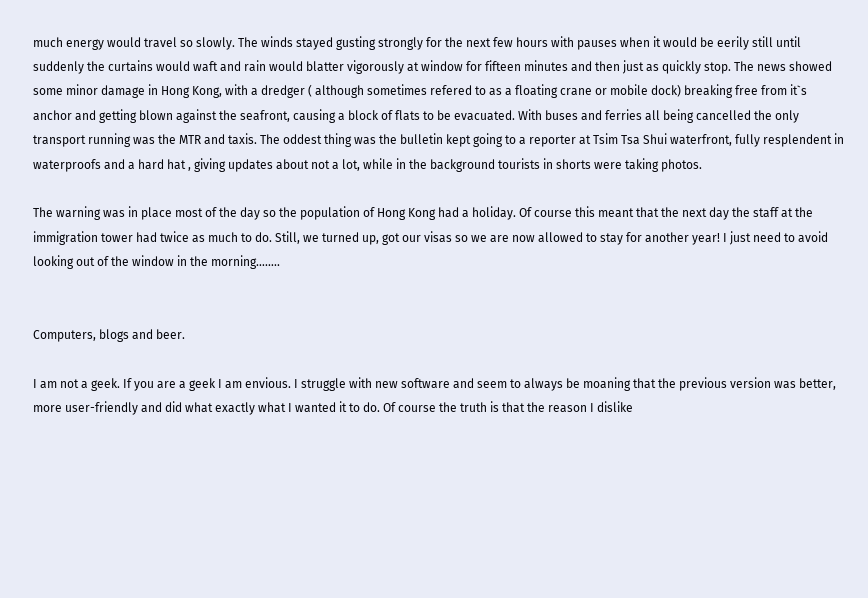much energy would travel so slowly. The winds stayed gusting strongly for the next few hours with pauses when it would be eerily still until suddenly the curtains would waft and rain would blatter vigorously at window for fifteen minutes and then just as quickly stop. The news showed some minor damage in Hong Kong, with a dredger ( although sometimes refered to as a floating crane or mobile dock) breaking free from it`s anchor and getting blown against the seafront, causing a block of flats to be evacuated. With buses and ferries all being cancelled the only transport running was the MTR and taxis. The oddest thing was the bulletin kept going to a reporter at Tsim Tsa Shui waterfront, fully resplendent in waterproofs and a hard hat , giving updates about not a lot, while in the background tourists in shorts were taking photos.

The warning was in place most of the day so the population of Hong Kong had a holiday. Of course this meant that the next day the staff at the immigration tower had twice as much to do. Still, we turned up, got our visas so we are now allowed to stay for another year! I just need to avoid looking out of the window in the morning……..


Computers, blogs and beer.

I am not a geek. If you are a geek I am envious. I struggle with new software and seem to always be moaning that the previous version was better, more user-friendly and did what exactly what I wanted it to do. Of course the truth is that the reason I dislike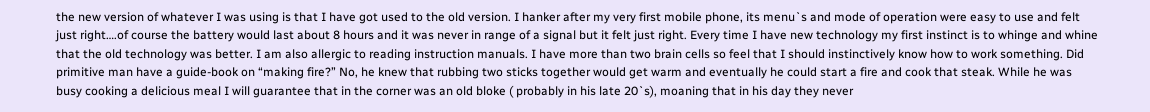the new version of whatever I was using is that I have got used to the old version. I hanker after my very first mobile phone, its menu`s and mode of operation were easy to use and felt just right….of course the battery would last about 8 hours and it was never in range of a signal but it felt just right. Every time I have new technology my first instinct is to whinge and whine that the old technology was better. I am also allergic to reading instruction manuals. I have more than two brain cells so feel that I should instinctively know how to work something. Did primitive man have a guide-book on “making fire?” No, he knew that rubbing two sticks together would get warm and eventually he could start a fire and cook that steak. While he was busy cooking a delicious meal I will guarantee that in the corner was an old bloke ( probably in his late 20`s), moaning that in his day they never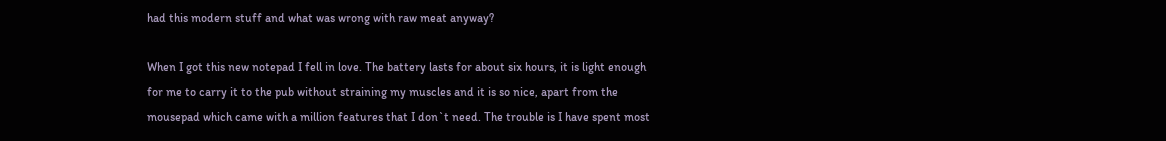had this modern stuff and what was wrong with raw meat anyway?

When I got this new notepad I fell in love. The battery lasts for about six hours, it is light enough for me to carry it to the pub without straining my muscles and it is so nice, apart from the mousepad which came with a million features that I don`t need. The trouble is I have spent most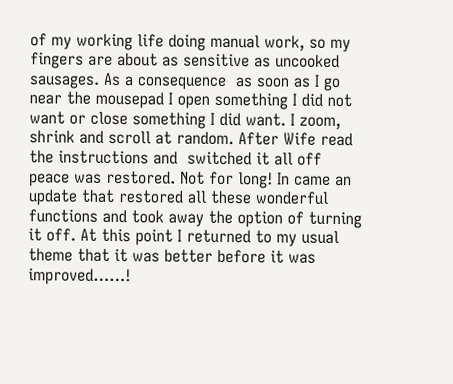of my working life doing manual work, so my fingers are about as sensitive as uncooked sausages. As a consequence  as soon as I go near the mousepad I open something I did not want or close something I did want. I zoom, shrink and scroll at random. After Wife read the instructions and  switched it all off  peace was restored. Not for long! In came an update that restored all these wonderful functions and took away the option of turning it off. At this point I returned to my usual theme that it was better before it was improved……!